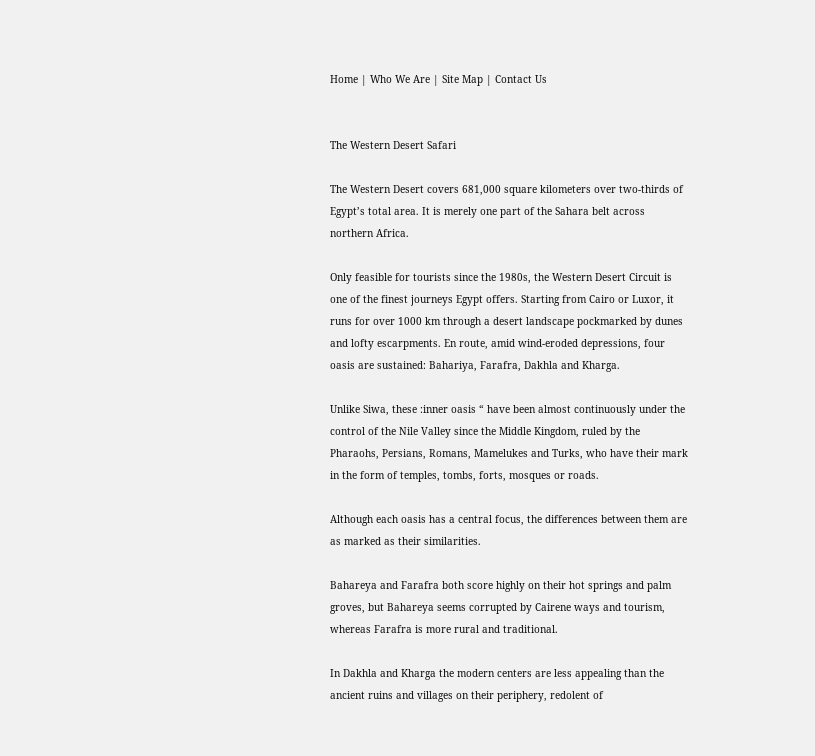Home | Who We Are | Site Map | Contact Us


The Western Desert Safari

The Western Desert covers 681,000 square kilometers over two-thirds of Egypt’s total area. It is merely one part of the Sahara belt across northern Africa.

Only feasible for tourists since the 1980s, the Western Desert Circuit is one of the finest journeys Egypt offers. Starting from Cairo or Luxor, it runs for over 1000 km through a desert landscape pockmarked by dunes and lofty escarpments. En route, amid wind-eroded depressions, four oasis are sustained: Bahariya, Farafra, Dakhla and Kharga.

Unlike Siwa, these :inner oasis “ have been almost continuously under the control of the Nile Valley since the Middle Kingdom, ruled by the Pharaohs, Persians, Romans, Mamelukes and Turks, who have their mark in the form of temples, tombs, forts, mosques or roads.

Although each oasis has a central focus, the differences between them are as marked as their similarities.

Bahareya and Farafra both score highly on their hot springs and palm groves, but Bahareya seems corrupted by Cairene ways and tourism, whereas Farafra is more rural and traditional.

In Dakhla and Kharga the modern centers are less appealing than the ancient ruins and villages on their periphery, redolent of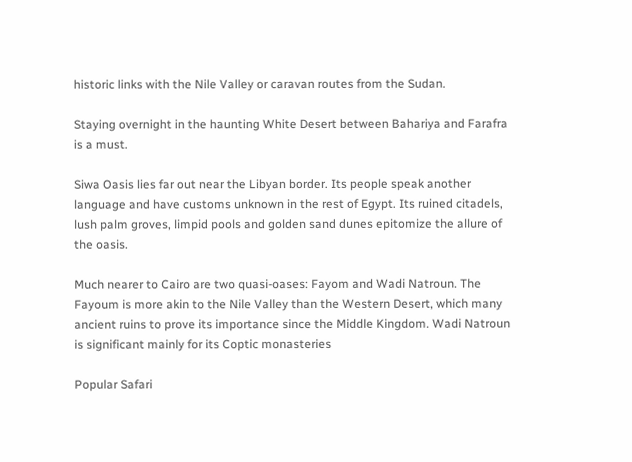historic links with the Nile Valley or caravan routes from the Sudan.

Staying overnight in the haunting White Desert between Bahariya and Farafra is a must.

Siwa Oasis lies far out near the Libyan border. Its people speak another language and have customs unknown in the rest of Egypt. Its ruined citadels, lush palm groves, limpid pools and golden sand dunes epitomize the allure of the oasis.

Much nearer to Cairo are two quasi-oases: Fayom and Wadi Natroun. The Fayoum is more akin to the Nile Valley than the Western Desert, which many ancient ruins to prove its importance since the Middle Kingdom. Wadi Natroun is significant mainly for its Coptic monasteries

Popular Safari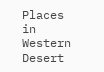Places in Western Desert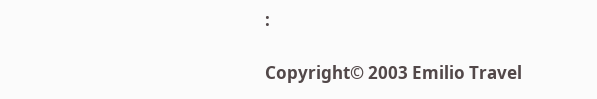:

Copyright© 2003 Emilio Travel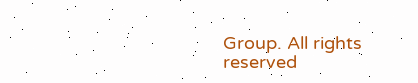Group. All rights reserved